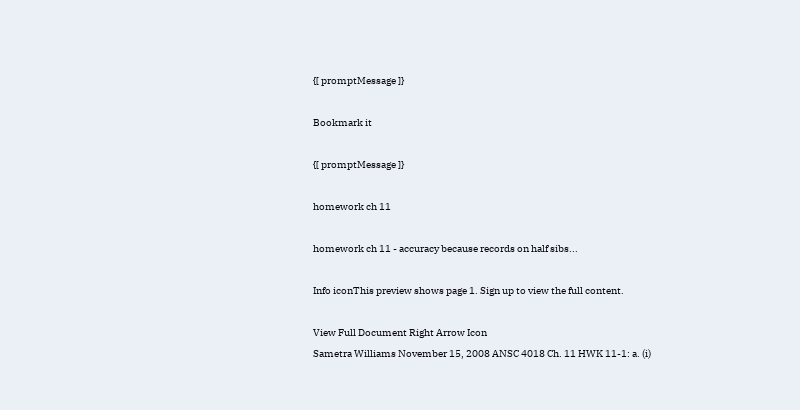{[ promptMessage ]}

Bookmark it

{[ promptMessage ]}

homework ch 11

homework ch 11 - accuracy because records on half sibs...

Info iconThis preview shows page 1. Sign up to view the full content.

View Full Document Right Arrow Icon
Sametra Williams November 15, 2008 ANSC 4018 Ch. 11 HWK 11-1: a. (i)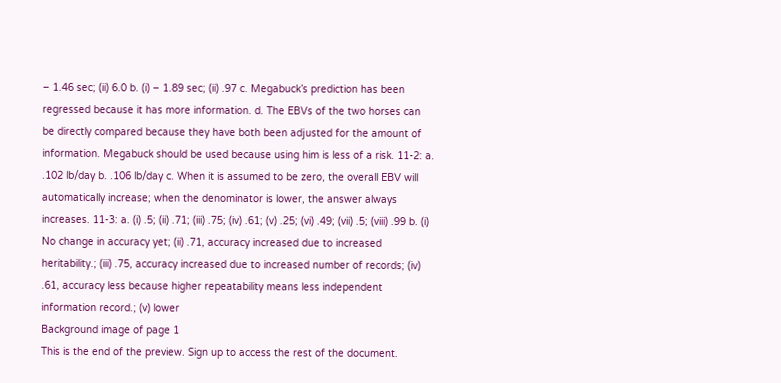– 1.46 sec; (ii) 6.0 b. (i) – 1.89 sec; (ii) .97 c. Megabuck’s prediction has been regressed because it has more information. d. The EBVs of the two horses can be directly compared because they have both been adjusted for the amount of information. Megabuck should be used because using him is less of a risk. 11-2: a. .102 lb/day b. .106 lb/day c. When it is assumed to be zero, the overall EBV will automatically increase; when the denominator is lower, the answer always increases. 11-3: a. (i) .5; (ii) .71; (iii) .75; (iv) .61; (v) .25; (vi) .49; (vii) .5; (viii) .99 b. (i) No change in accuracy yet; (ii) .71, accuracy increased due to increased heritability.; (iii) .75, accuracy increased due to increased number of records; (iv) .61, accuracy less because higher repeatability means less independent information record.; (v) lower
Background image of page 1
This is the end of the preview. Sign up to access the rest of the document.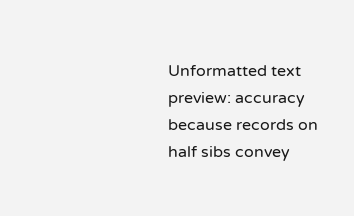Unformatted text preview: accuracy because records on half sibs convey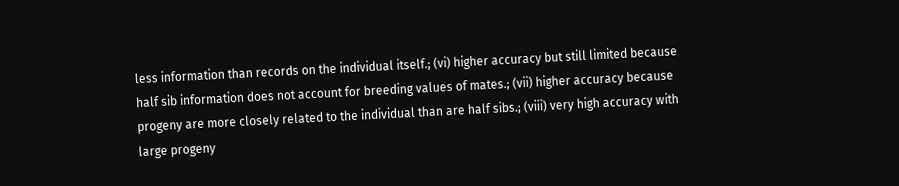less information than records on the individual itself.; (vi) higher accuracy but still limited because half sib information does not account for breeding values of mates.; (vii) higher accuracy because progeny are more closely related to the individual than are half sibs.; (viii) very high accuracy with large progeny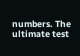numbers. The ultimate test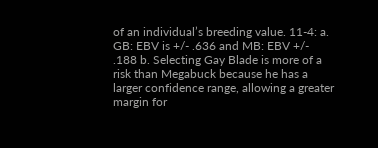of an individual’s breeding value. 11-4: a. GB: EBV is +/- .636 and MB: EBV +/- .188 b. Selecting Gay Blade is more of a risk than Megabuck because he has a larger confidence range, allowing a greater margin for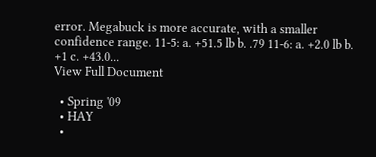error. Megabuck is more accurate, with a smaller confidence range. 11-5: a. +51.5 lb b. .79 11-6: a. +2.0 lb b. +1 c. +43.0...
View Full Document

  • Spring '09
  • HAY
  •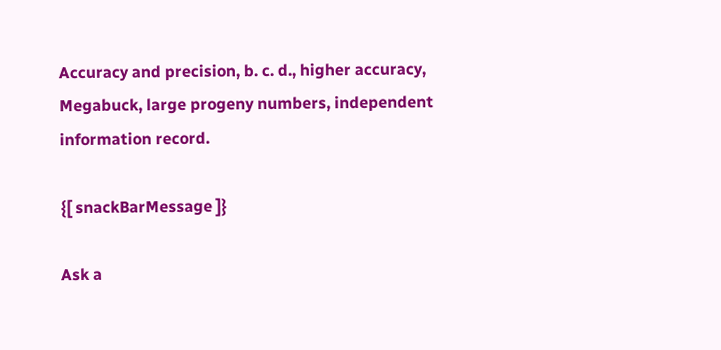Accuracy and precision, b. c. d., higher accuracy, Megabuck, large progeny numbers, independent information record.

{[ snackBarMessage ]}

Ask a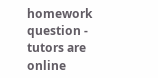homework question - tutors are online